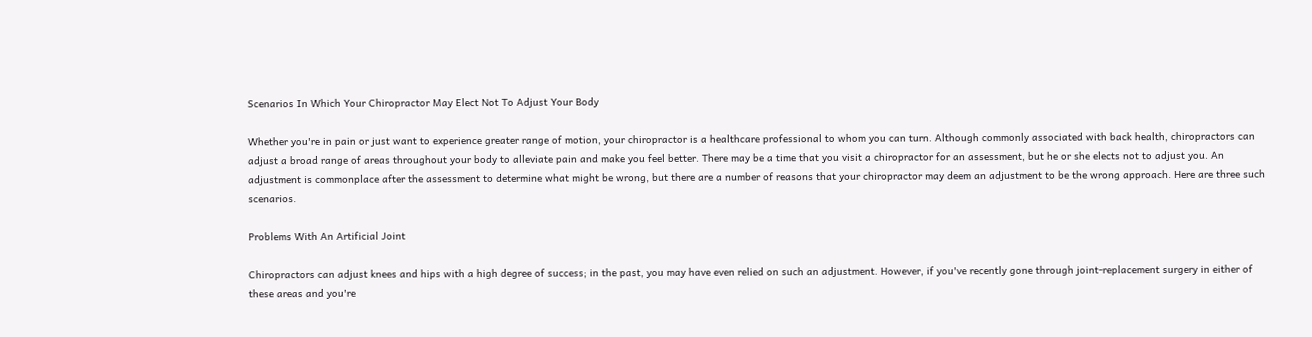Scenarios In Which Your Chiropractor May Elect Not To Adjust Your Body

Whether you're in pain or just want to experience greater range of motion, your chiropractor is a healthcare professional to whom you can turn. Although commonly associated with back health, chiropractors can adjust a broad range of areas throughout your body to alleviate pain and make you feel better. There may be a time that you visit a chiropractor for an assessment, but he or she elects not to adjust you. An adjustment is commonplace after the assessment to determine what might be wrong, but there are a number of reasons that your chiropractor may deem an adjustment to be the wrong approach. Here are three such scenarios.

Problems With An Artificial Joint

Chiropractors can adjust knees and hips with a high degree of success; in the past, you may have even relied on such an adjustment. However, if you've recently gone through joint-replacement surgery in either of these areas and you're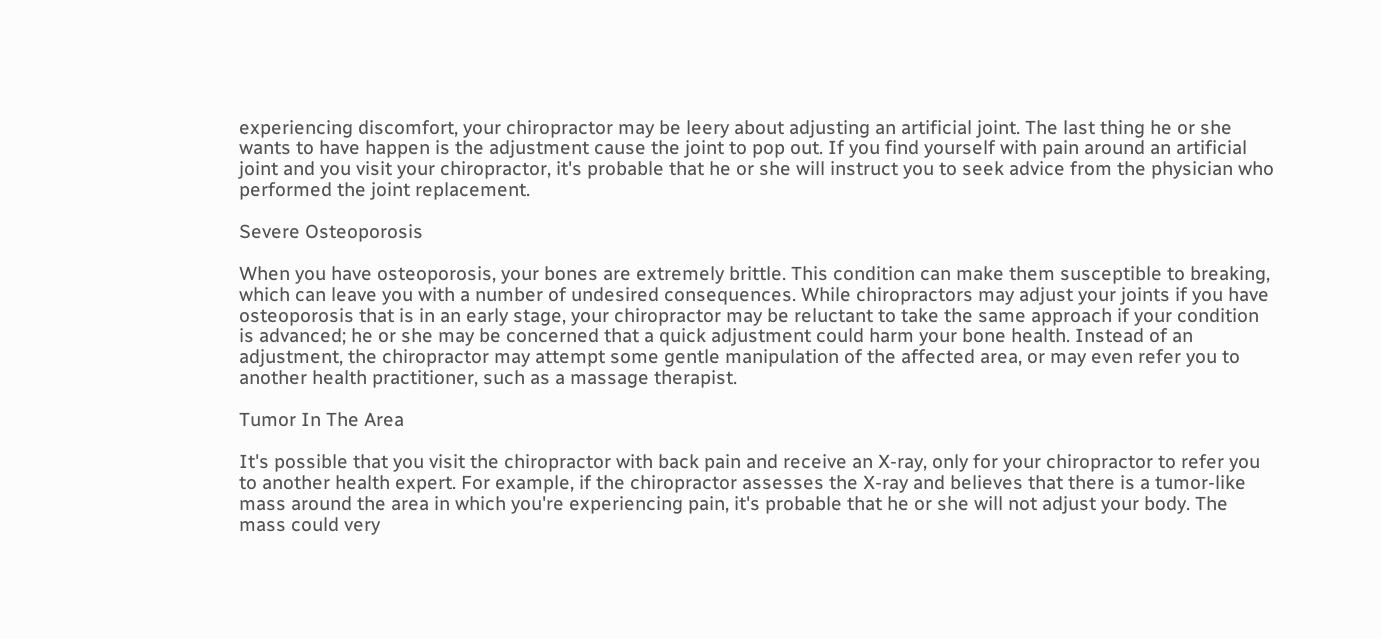experiencing discomfort, your chiropractor may be leery about adjusting an artificial joint. The last thing he or she wants to have happen is the adjustment cause the joint to pop out. If you find yourself with pain around an artificial joint and you visit your chiropractor, it's probable that he or she will instruct you to seek advice from the physician who performed the joint replacement.

Severe Osteoporosis

When you have osteoporosis, your bones are extremely brittle. This condition can make them susceptible to breaking, which can leave you with a number of undesired consequences. While chiropractors may adjust your joints if you have osteoporosis that is in an early stage, your chiropractor may be reluctant to take the same approach if your condition is advanced; he or she may be concerned that a quick adjustment could harm your bone health. Instead of an adjustment, the chiropractor may attempt some gentle manipulation of the affected area, or may even refer you to another health practitioner, such as a massage therapist.

Tumor In The Area

It's possible that you visit the chiropractor with back pain and receive an X-ray, only for your chiropractor to refer you to another health expert. For example, if the chiropractor assesses the X-ray and believes that there is a tumor-like mass around the area in which you're experiencing pain, it's probable that he or she will not adjust your body. The mass could very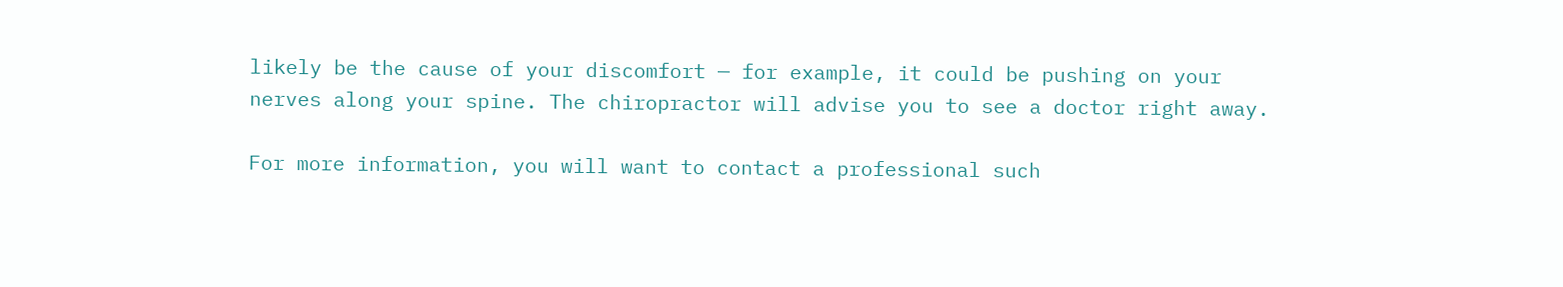likely be the cause of your discomfort — for example, it could be pushing on your nerves along your spine. The chiropractor will advise you to see a doctor right away.

For more information, you will want to contact a professional such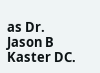as Dr. Jason B Kaster DC.